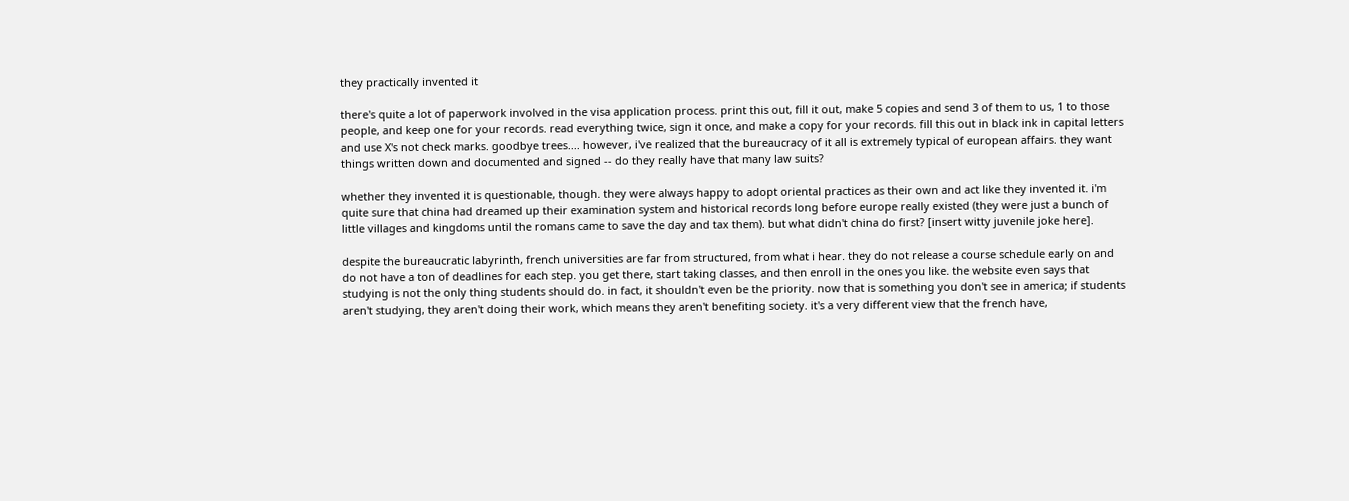they practically invented it

there's quite a lot of paperwork involved in the visa application process. print this out, fill it out, make 5 copies and send 3 of them to us, 1 to those people, and keep one for your records. read everything twice, sign it once, and make a copy for your records. fill this out in black ink in capital letters and use X's not check marks. goodbye trees.... however, i've realized that the bureaucracy of it all is extremely typical of european affairs. they want things written down and documented and signed -- do they really have that many law suits?

whether they invented it is questionable, though. they were always happy to adopt oriental practices as their own and act like they invented it. i'm quite sure that china had dreamed up their examination system and historical records long before europe really existed (they were just a bunch of little villages and kingdoms until the romans came to save the day and tax them). but what didn't china do first? [insert witty juvenile joke here].

despite the bureaucratic labyrinth, french universities are far from structured, from what i hear. they do not release a course schedule early on and do not have a ton of deadlines for each step. you get there, start taking classes, and then enroll in the ones you like. the website even says that studying is not the only thing students should do. in fact, it shouldn't even be the priority. now that is something you don't see in america; if students aren't studying, they aren't doing their work, which means they aren't benefiting society. it's a very different view that the french have,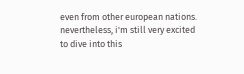even from other european nations. nevertheless, i'm still very excited to dive into this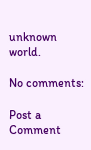unknown world.

No comments:

Post a Comment